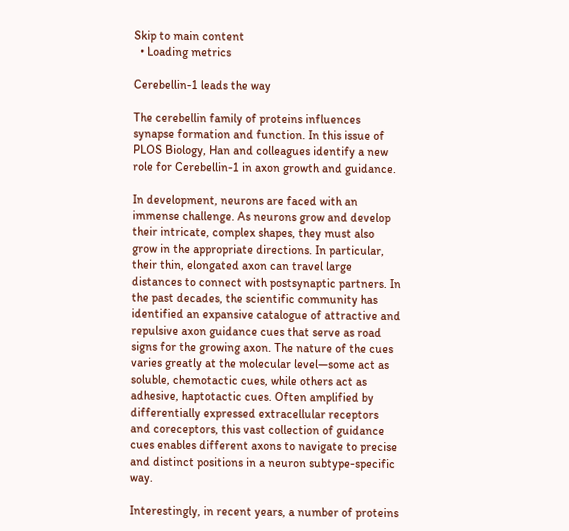Skip to main content
  • Loading metrics

Cerebellin-1 leads the way

The cerebellin family of proteins influences synapse formation and function. In this issue of PLOS Biology, Han and colleagues identify a new role for Cerebellin-1 in axon growth and guidance.

In development, neurons are faced with an immense challenge. As neurons grow and develop their intricate, complex shapes, they must also grow in the appropriate directions. In particular, their thin, elongated axon can travel large distances to connect with postsynaptic partners. In the past decades, the scientific community has identified an expansive catalogue of attractive and repulsive axon guidance cues that serve as road signs for the growing axon. The nature of the cues varies greatly at the molecular level—some act as soluble, chemotactic cues, while others act as adhesive, haptotactic cues. Often amplified by differentially expressed extracellular receptors and coreceptors, this vast collection of guidance cues enables different axons to navigate to precise and distinct positions in a neuron subtype-specific way.

Interestingly, in recent years, a number of proteins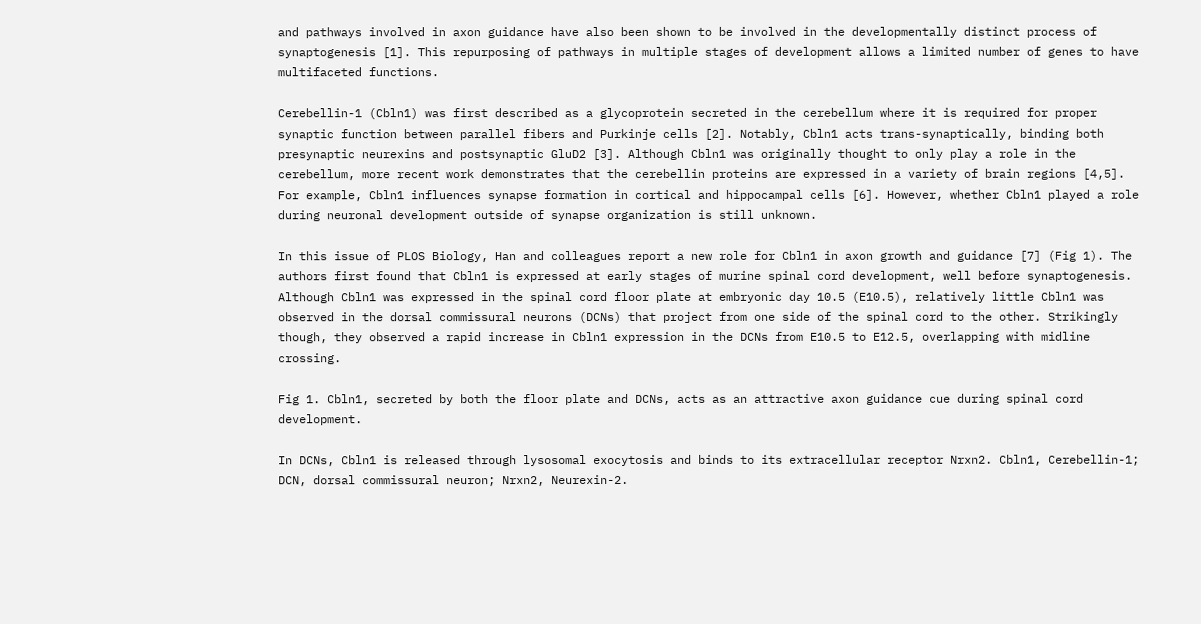and pathways involved in axon guidance have also been shown to be involved in the developmentally distinct process of synaptogenesis [1]. This repurposing of pathways in multiple stages of development allows a limited number of genes to have multifaceted functions.

Cerebellin-1 (Cbln1) was first described as a glycoprotein secreted in the cerebellum where it is required for proper synaptic function between parallel fibers and Purkinje cells [2]. Notably, Cbln1 acts trans-synaptically, binding both presynaptic neurexins and postsynaptic GluD2 [3]. Although Cbln1 was originally thought to only play a role in the cerebellum, more recent work demonstrates that the cerebellin proteins are expressed in a variety of brain regions [4,5]. For example, Cbln1 influences synapse formation in cortical and hippocampal cells [6]. However, whether Cbln1 played a role during neuronal development outside of synapse organization is still unknown.

In this issue of PLOS Biology, Han and colleagues report a new role for Cbln1 in axon growth and guidance [7] (Fig 1). The authors first found that Cbln1 is expressed at early stages of murine spinal cord development, well before synaptogenesis. Although Cbln1 was expressed in the spinal cord floor plate at embryonic day 10.5 (E10.5), relatively little Cbln1 was observed in the dorsal commissural neurons (DCNs) that project from one side of the spinal cord to the other. Strikingly though, they observed a rapid increase in Cbln1 expression in the DCNs from E10.5 to E12.5, overlapping with midline crossing.

Fig 1. Cbln1, secreted by both the floor plate and DCNs, acts as an attractive axon guidance cue during spinal cord development.

In DCNs, Cbln1 is released through lysosomal exocytosis and binds to its extracellular receptor Nrxn2. Cbln1, Cerebellin-1; DCN, dorsal commissural neuron; Nrxn2, Neurexin-2.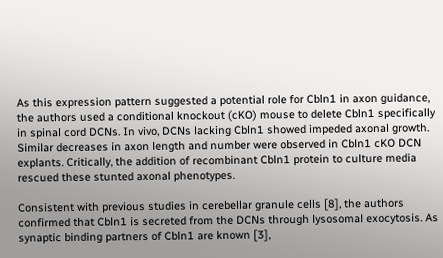As this expression pattern suggested a potential role for Cbln1 in axon guidance, the authors used a conditional knockout (cKO) mouse to delete Cbln1 specifically in spinal cord DCNs. In vivo, DCNs lacking Cbln1 showed impeded axonal growth. Similar decreases in axon length and number were observed in Cbln1 cKO DCN explants. Critically, the addition of recombinant Cbln1 protein to culture media rescued these stunted axonal phenotypes.

Consistent with previous studies in cerebellar granule cells [8], the authors confirmed that Cbln1 is secreted from the DCNs through lysosomal exocytosis. As synaptic binding partners of Cbln1 are known [3],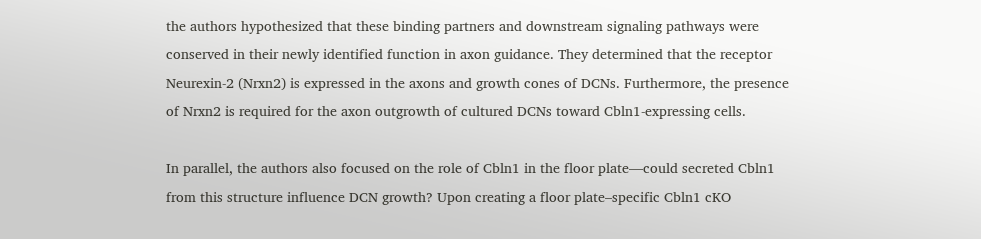the authors hypothesized that these binding partners and downstream signaling pathways were conserved in their newly identified function in axon guidance. They determined that the receptor Neurexin-2 (Nrxn2) is expressed in the axons and growth cones of DCNs. Furthermore, the presence of Nrxn2 is required for the axon outgrowth of cultured DCNs toward Cbln1-expressing cells.

In parallel, the authors also focused on the role of Cbln1 in the floor plate—could secreted Cbln1 from this structure influence DCN growth? Upon creating a floor plate–specific Cbln1 cKO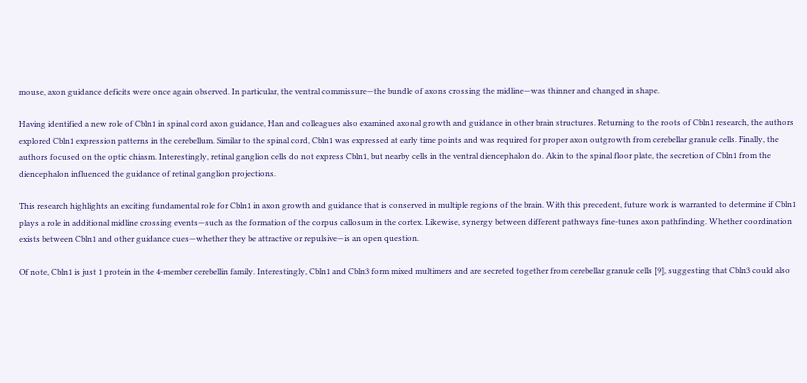mouse, axon guidance deficits were once again observed. In particular, the ventral commissure—the bundle of axons crossing the midline—was thinner and changed in shape.

Having identified a new role of Cbln1 in spinal cord axon guidance, Han and colleagues also examined axonal growth and guidance in other brain structures. Returning to the roots of Cbln1 research, the authors explored Cbln1 expression patterns in the cerebellum. Similar to the spinal cord, Cbln1 was expressed at early time points and was required for proper axon outgrowth from cerebellar granule cells. Finally, the authors focused on the optic chiasm. Interestingly, retinal ganglion cells do not express Cbln1, but nearby cells in the ventral diencephalon do. Akin to the spinal floor plate, the secretion of Cbln1 from the diencephalon influenced the guidance of retinal ganglion projections.

This research highlights an exciting fundamental role for Cbln1 in axon growth and guidance that is conserved in multiple regions of the brain. With this precedent, future work is warranted to determine if Cbln1 plays a role in additional midline crossing events—such as the formation of the corpus callosum in the cortex. Likewise, synergy between different pathways fine-tunes axon pathfinding. Whether coordination exists between Cbln1 and other guidance cues—whether they be attractive or repulsive—is an open question.

Of note, Cbln1 is just 1 protein in the 4-member cerebellin family. Interestingly, Cbln1 and Cbln3 form mixed multimers and are secreted together from cerebellar granule cells [9], suggesting that Cbln3 could also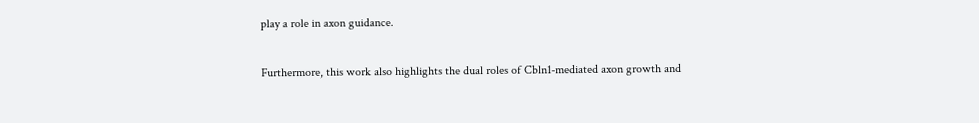play a role in axon guidance.

Furthermore, this work also highlights the dual roles of Cbln1-mediated axon growth and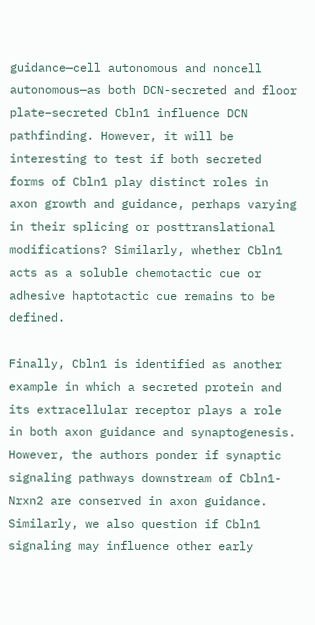guidance—cell autonomous and noncell autonomous—as both DCN-secreted and floor plate–secreted Cbln1 influence DCN pathfinding. However, it will be interesting to test if both secreted forms of Cbln1 play distinct roles in axon growth and guidance, perhaps varying in their splicing or posttranslational modifications? Similarly, whether Cbln1 acts as a soluble chemotactic cue or adhesive haptotactic cue remains to be defined.

Finally, Cbln1 is identified as another example in which a secreted protein and its extracellular receptor plays a role in both axon guidance and synaptogenesis. However, the authors ponder if synaptic signaling pathways downstream of Cbln1-Nrxn2 are conserved in axon guidance. Similarly, we also question if Cbln1 signaling may influence other early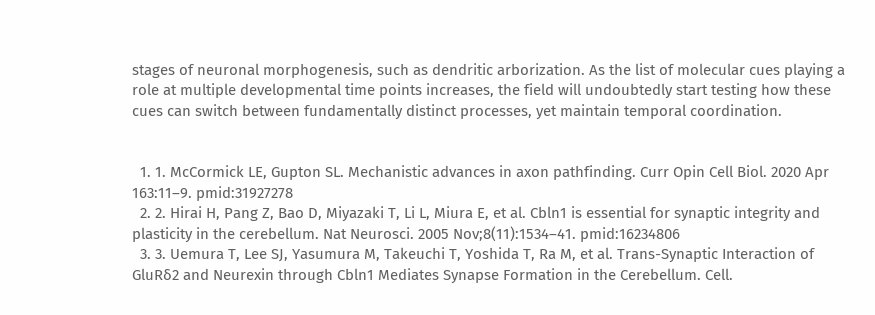stages of neuronal morphogenesis, such as dendritic arborization. As the list of molecular cues playing a role at multiple developmental time points increases, the field will undoubtedly start testing how these cues can switch between fundamentally distinct processes, yet maintain temporal coordination.


  1. 1. McCormick LE, Gupton SL. Mechanistic advances in axon pathfinding. Curr Opin Cell Biol. 2020 Apr 163:11–9. pmid:31927278
  2. 2. Hirai H, Pang Z, Bao D, Miyazaki T, Li L, Miura E, et al. Cbln1 is essential for synaptic integrity and plasticity in the cerebellum. Nat Neurosci. 2005 Nov;8(11):1534–41. pmid:16234806
  3. 3. Uemura T, Lee SJ, Yasumura M, Takeuchi T, Yoshida T, Ra M, et al. Trans-Synaptic Interaction of GluRδ2 and Neurexin through Cbln1 Mediates Synapse Formation in the Cerebellum. Cell.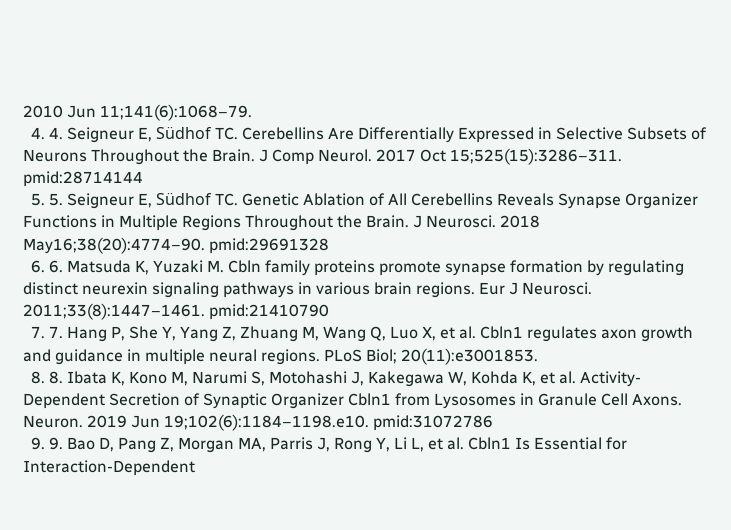2010 Jun 11;141(6):1068–79.
  4. 4. Seigneur E, Südhof TC. Cerebellins Are Differentially Expressed in Selective Subsets of Neurons Throughout the Brain. J Comp Neurol. 2017 Oct 15;525(15):3286–311. pmid:28714144
  5. 5. Seigneur E, Südhof TC. Genetic Ablation of All Cerebellins Reveals Synapse Organizer Functions in Multiple Regions Throughout the Brain. J Neurosci. 2018 May16;38(20):4774–90. pmid:29691328
  6. 6. Matsuda K, Yuzaki M. Cbln family proteins promote synapse formation by regulating distinct neurexin signaling pathways in various brain regions. Eur J Neurosci. 2011;33(8):1447–1461. pmid:21410790
  7. 7. Hang P, She Y, Yang Z, Zhuang M, Wang Q, Luo X, et al. Cbln1 regulates axon growth and guidance in multiple neural regions. PLoS Biol; 20(11):e3001853.
  8. 8. Ibata K, Kono M, Narumi S, Motohashi J, Kakegawa W, Kohda K, et al. Activity- Dependent Secretion of Synaptic Organizer Cbln1 from Lysosomes in Granule Cell Axons. Neuron. 2019 Jun 19;102(6):1184–1198.e10. pmid:31072786
  9. 9. Bao D, Pang Z, Morgan MA, Parris J, Rong Y, Li L, et al. Cbln1 Is Essential for Interaction-Dependent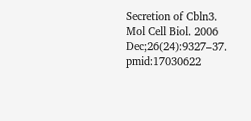Secretion of Cbln3. Mol Cell Biol. 2006 Dec;26(24):9327–37. pmid:17030622